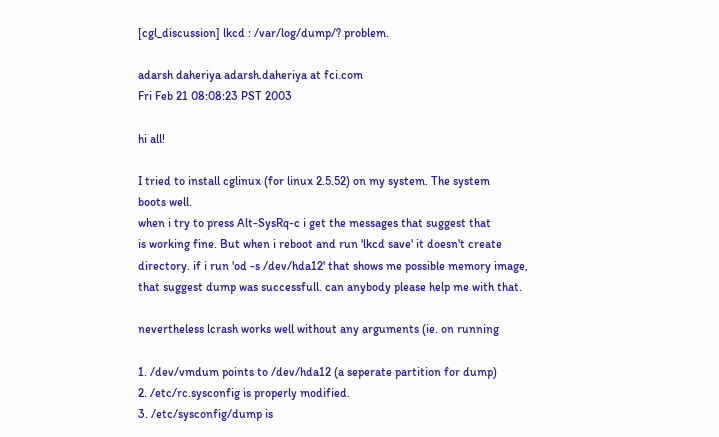[cgl_discussion] lkcd : /var/log/dump/? problem.

adarsh daheriya adarsh.daheriya at fci.com
Fri Feb 21 08:08:23 PST 2003

hi all!

I tried to install cglinux (for linux 2.5.52) on my system. The system
boots well.
when i try to press Alt-SysRq-c i get the messages that suggest that
is working fine. But when i reboot and run 'lkcd save' it doesn't create
directory. if i run 'od -s /dev/hda12' that shows me possible memory image,
that suggest dump was successfull. can anybody please help me with that.

nevertheless lcrash works well without any arguments (ie. on running

1. /dev/vmdum points to /dev/hda12 (a seperate partition for dump)
2. /etc/rc.sysconfig is properly modified.
3. /etc/sysconfig/dump is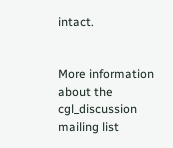intact.


More information about the cgl_discussion mailing list